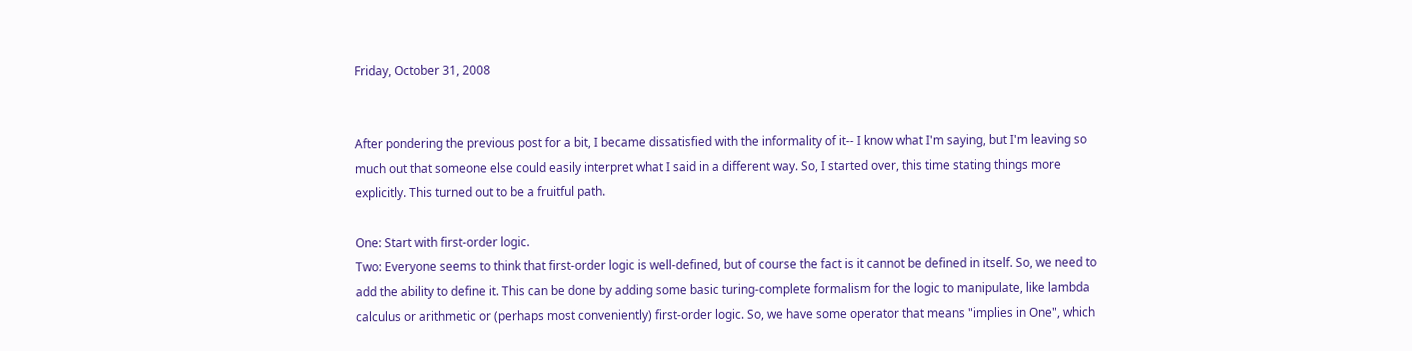Friday, October 31, 2008


After pondering the previous post for a bit, I became dissatisfied with the informality of it-- I know what I'm saying, but I'm leaving so much out that someone else could easily interpret what I said in a different way. So, I started over, this time stating things more explicitly. This turned out to be a fruitful path.

One: Start with first-order logic.
Two: Everyone seems to think that first-order logic is well-defined, but of course the fact is it cannot be defined in itself. So, we need to add the ability to define it. This can be done by adding some basic turing-complete formalism for the logic to manipulate, like lambda calculus or arithmetic or (perhaps most conveniently) first-order logic. So, we have some operator that means "implies in One", which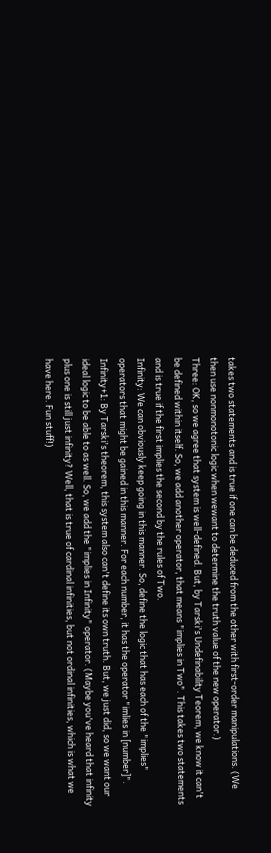takes two statements and is true if one can be deduced from the other with first-order manipulations. (We then use nonmonotonic logic when wewant to determine the truth value of the new operator.)
Three: OK, so we agree that system is well-defined. But, by Tarski's Undefinability Teorem, we know it can't be defined within itself. So, we add another operator, that means "implies in Two". This takes two statements and is true if the first implies the second by the rules of Two.
Infinity: We can obviously keep going in this manner. So, define the logic that has each of the "implies" operators that might be gained in this manner. For each number, it has the operator "imlies in [number]".
Infinity+1: By Tarski's theorem, this system also can't define its own truth. But, we just did, so we want our ideal logic to be able to as well. So, we add the "implies in Infinity" operator. (Maybe you've heard that infinity plus one is still just infinity? Well, that is true of cardinal infinities, but not ordinal infinities, which is what we have here. Fun stuff!)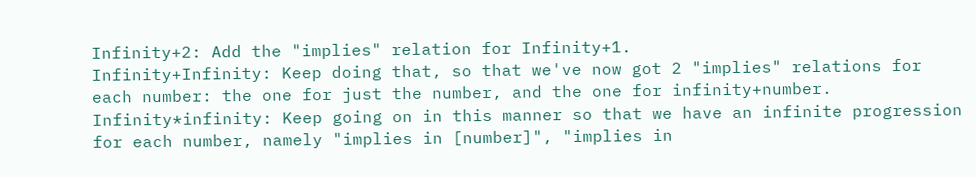Infinity+2: Add the "implies" relation for Infinity+1.
Infinity+Infinity: Keep doing that, so that we've now got 2 "implies" relations for each number: the one for just the number, and the one for infinity+number.
Infinity*infinity: Keep going on in this manner so that we have an infinite progression for each number, namely "implies in [number]", "implies in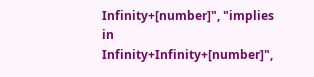Infinity+[number]", "implies in Infinity+Infinity+[number]",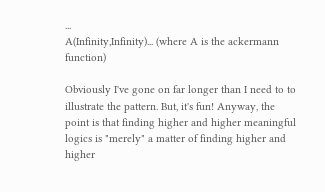...
A(Infinity,Infinity)... (where A is the ackermann function)

Obviously I've gone on far longer than I need to to illustrate the pattern. But, it's fun! Anyway, the point is that finding higher and higher meaningful logics is "merely" a matter of finding higher and higher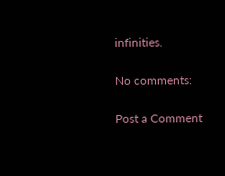infinities.

No comments:

Post a Comment